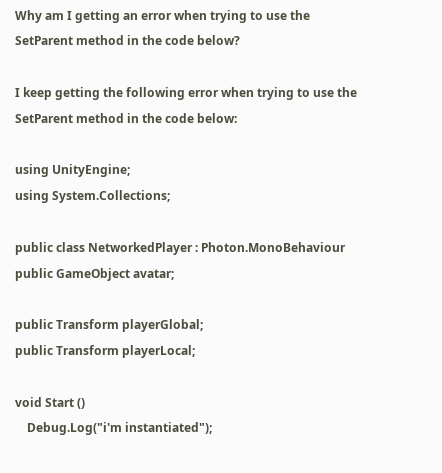Why am I getting an error when trying to use the SetParent method in the code below?

I keep getting the following error when trying to use the SetParent method in the code below:

using UnityEngine;
using System.Collections;

public class NetworkedPlayer : Photon.MonoBehaviour
public GameObject avatar;

public Transform playerGlobal;
public Transform playerLocal;

void Start ()
    Debug.Log("i'm instantiated");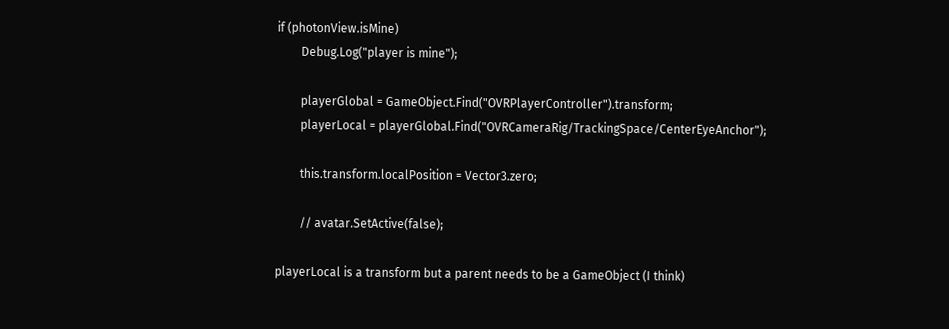if (photonView.isMine)
        Debug.Log("player is mine");

        playerGlobal = GameObject.Find("OVRPlayerController").transform;
        playerLocal = playerGlobal.Find("OVRCameraRig/TrackingSpace/CenterEyeAnchor");

        this.transform.localPosition = Vector3.zero;

        // avatar.SetActive(false);

playerLocal is a transform but a parent needs to be a GameObject (I think)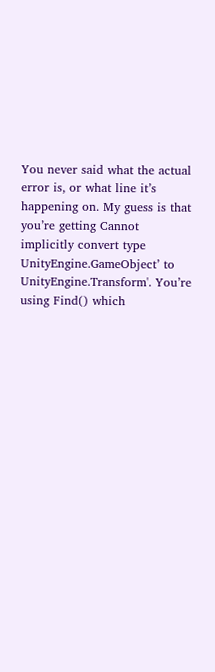You never said what the actual error is, or what line it’s happening on. My guess is that you’re getting Cannot implicitly convert type UnityEngine.GameObject’ to UnityEngine.Transform'. You’re using Find() which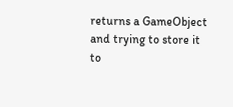returns a GameObject and trying to store it to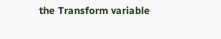the Transform variable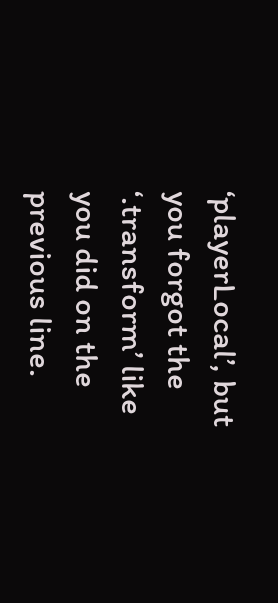‘playerLocal’, but you forgot the ‘.transform’ like you did on the previous line.